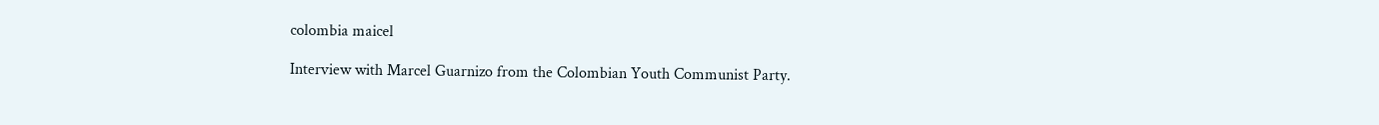colombia maicel

Interview with Marcel Guarnizo from the Colombian Youth Communist Party.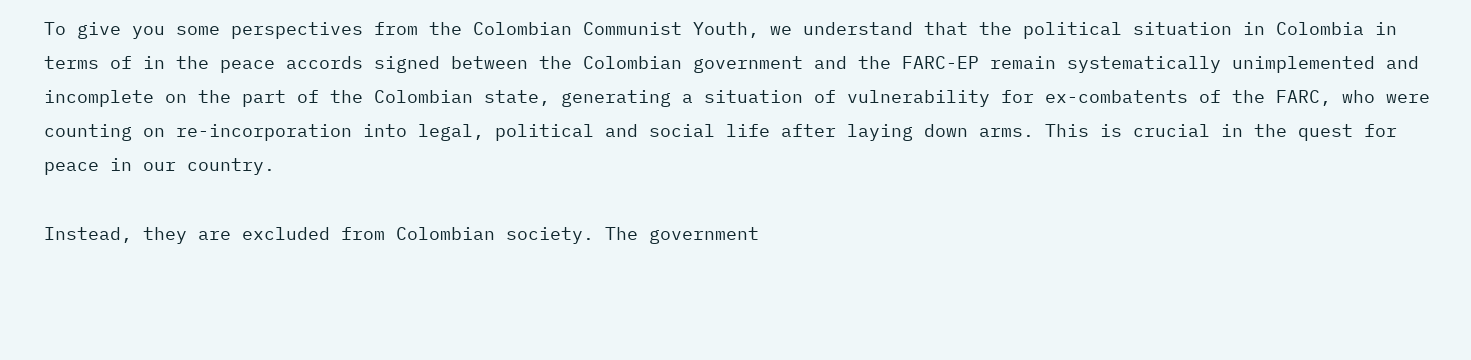To give you some perspectives from the Colombian Communist Youth, we understand that the political situation in Colombia in terms of in the peace accords signed between the Colombian government and the FARC-EP remain systematically unimplemented and incomplete on the part of the Colombian state, generating a situation of vulnerability for ex-combatents of the FARC, who were counting on re-incorporation into legal, political and social life after laying down arms. This is crucial in the quest for peace in our country.

Instead, they are excluded from Colombian society. The government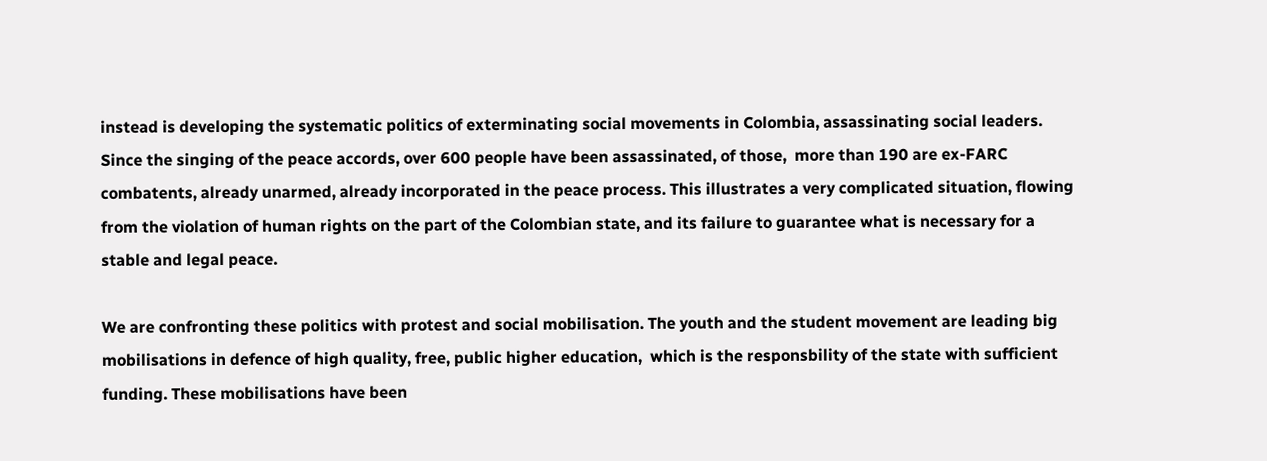instead is developing the systematic politics of exterminating social movements in Colombia, assassinating social leaders. Since the singing of the peace accords, over 600 people have been assassinated, of those,  more than 190 are ex-FARC combatents, already unarmed, already incorporated in the peace process. This illustrates a very complicated situation, flowing from the violation of human rights on the part of the Colombian state, and its failure to guarantee what is necessary for a stable and legal peace.

We are confronting these politics with protest and social mobilisation. The youth and the student movement are leading big mobilisations in defence of high quality, free, public higher education,  which is the responsbility of the state with sufficient funding. These mobilisations have been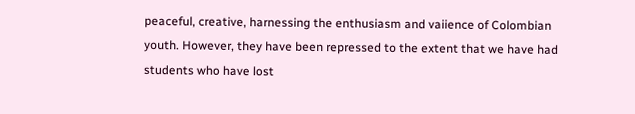peaceful, creative, harnessing the enthusiasm and vaiience of Colombian youth. However, they have been repressed to the extent that we have had students who have lost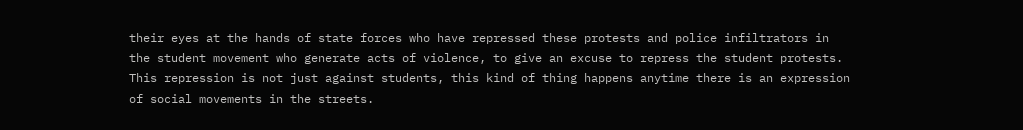their eyes at the hands of state forces who have repressed these protests and police infiltrators in the student movement who generate acts of violence, to give an excuse to repress the student protests. This repression is not just against students, this kind of thing happens anytime there is an expression of social movements in the streets.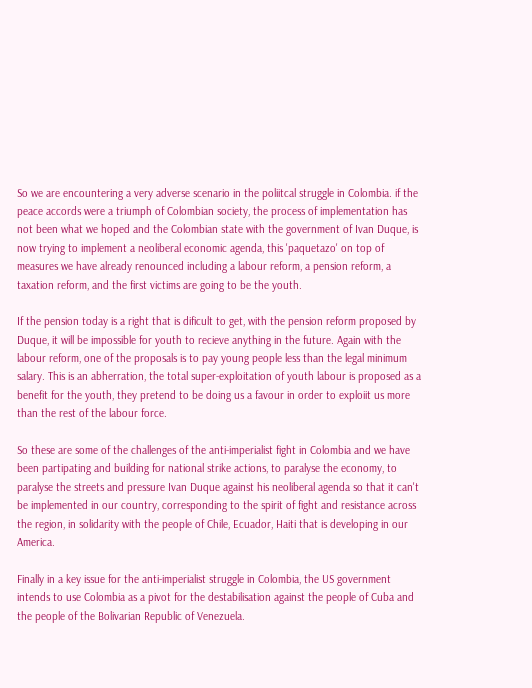So we are encountering a very adverse scenario in the poliitcal struggle in Colombia. if the peace accords were a triumph of Colombian society, the process of implementation has not been what we hoped and the Colombian state with the government of Ivan Duque, is now trying to implement a neoliberal economic agenda, this 'paquetazo' on top of measures we have already renounced including a labour reform, a pension reform, a taxation reform, and the first victims are going to be the youth.

If the pension today is a right that is dificult to get, with the pension reform proposed by Duque, it will be impossible for youth to recieve anything in the future. Again with the labour reform, one of the proposals is to pay young people less than the legal minimum salary. This is an abherration, the total super-exploitation of youth labour is proposed as a benefit for the youth, they pretend to be doing us a favour in order to exploiit us more than the rest of the labour force.

So these are some of the challenges of the anti-imperialist fight in Colombia and we have been partipating and building for national strike actions, to paralyse the economy, to paralyse the streets and pressure Ivan Duque against his neoliberal agenda so that it can't be implemented in our country, corresponding to the spirit of fight and resistance across the region, in solidarity with the people of Chile, Ecuador, Haiti that is developing in our America.

Finally in a key issue for the anti-imperialist struggle in Colombia, the US government intends to use Colombia as a pivot for the destabilisation against the people of Cuba and the people of the Bolivarian Republic of Venezuela.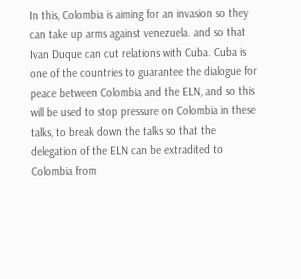In this, Colombia is aiming for an invasion so they can take up arms against venezuela. and so that Ivan Duque can cut relations with Cuba. Cuba is one of the countries to guarantee the dialogue for peace between Colombia and the ELN, and so this will be used to stop pressure on Colombia in these talks, to break down the talks so that the delegation of the ELN can be extradited to Colombia from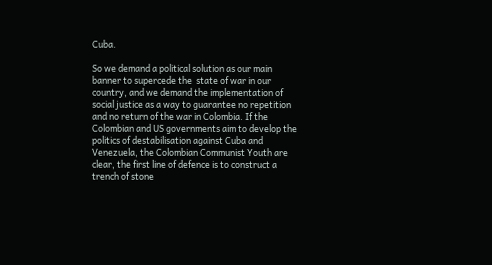Cuba.

So we demand a political solution as our main banner to supercede the  state of war in our country, and we demand the implementation of social justice as a way to guarantee no repetition and no return of the war in Colombia. If the Colombian and US governments aim to develop the politics of destabilisation against Cuba and Venezuela, the Colombian Communist Youth are clear, the first line of defence is to construct a trench of stone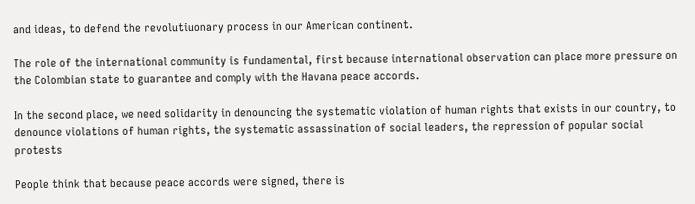and ideas, to defend the revolutiuonary process in our American continent.

The role of the international community is fundamental, first because international observation can place more pressure on the Colombian state to guarantee and comply with the Havana peace accords.

In the second place, we need solidarity in denouncing the systematic violation of human rights that exists in our country, to denounce violations of human rights, the systematic assassination of social leaders, the repression of popular social protests

People think that because peace accords were signed, there is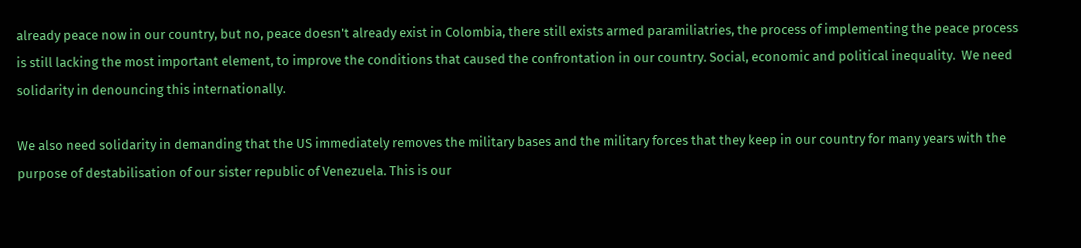already peace now in our country, but no, peace doesn't already exist in Colombia, there still exists armed paramiliatries, the process of implementing the peace process is still lacking the most important element, to improve the conditions that caused the confrontation in our country. Social, economic and political inequality.  We need solidarity in denouncing this internationally.

We also need solidarity in demanding that the US immediately removes the military bases and the military forces that they keep in our country for many years with the purpose of destabilisation of our sister republic of Venezuela. This is our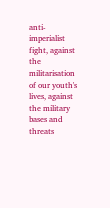anti-imperialist fight, against the militarisation of our youth's lives, against the military bases and threats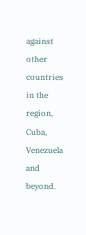against other countries in the region, Cuba, Venezuela and beyond.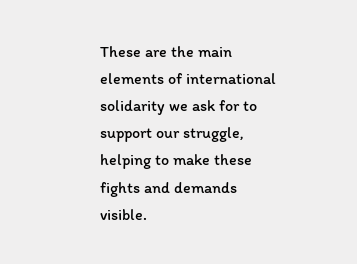These are the main elements of international solidarity we ask for to support our struggle,  helping to make these fights and demands visible.